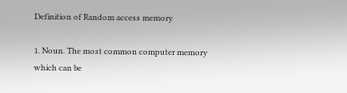Definition of Random access memory

1. Noun. The most common computer memory which can be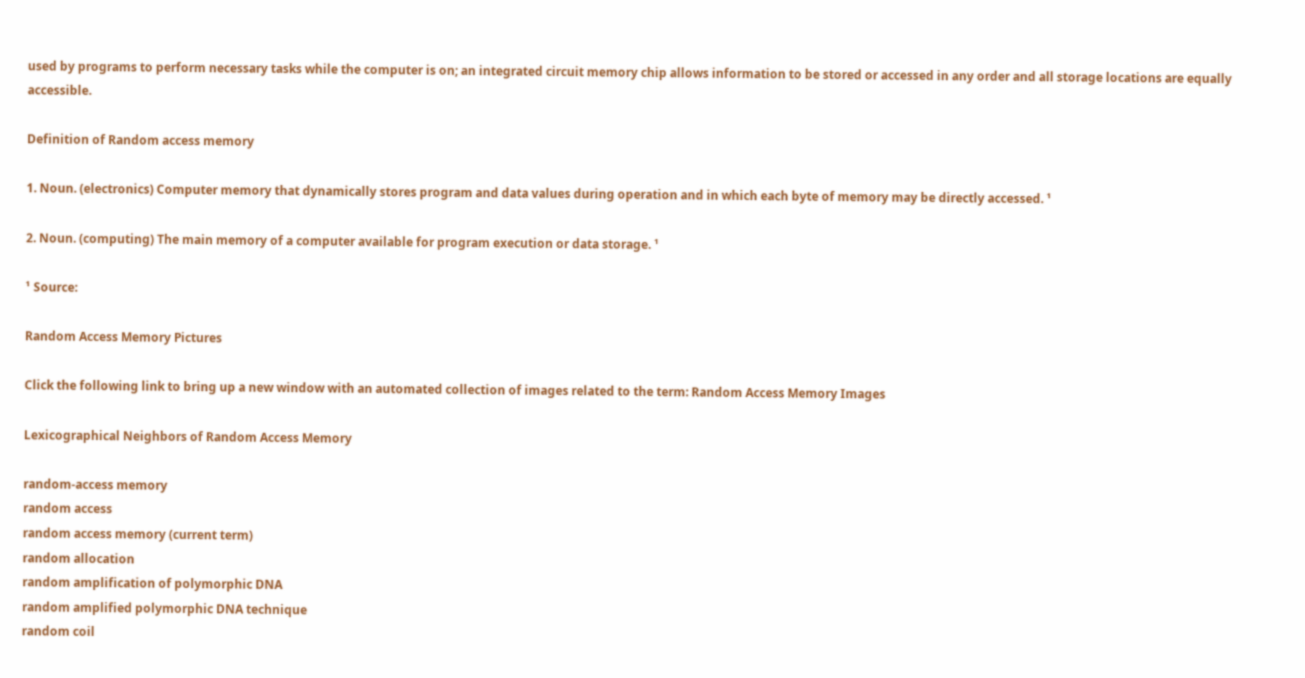used by programs to perform necessary tasks while the computer is on; an integrated circuit memory chip allows information to be stored or accessed in any order and all storage locations are equally accessible.

Definition of Random access memory

1. Noun. (electronics) Computer memory that dynamically stores program and data values during operation and in which each byte of memory may be directly accessed. ¹

2. Noun. (computing) The main memory of a computer available for program execution or data storage. ¹

¹ Source:

Random Access Memory Pictures

Click the following link to bring up a new window with an automated collection of images related to the term: Random Access Memory Images

Lexicographical Neighbors of Random Access Memory

random-access memory
random access
random access memory (current term)
random allocation
random amplification of polymorphic DNA
random amplified polymorphic DNA technique
random coil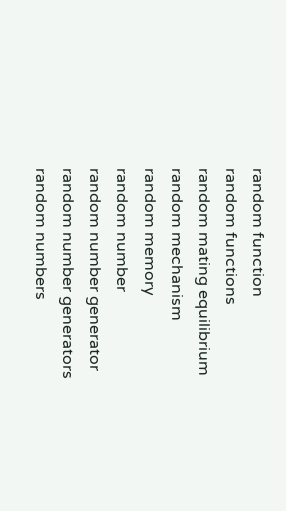random function
random functions
random mating equilibrium
random mechanism
random memory
random number
random number generator
random number generators
random numbers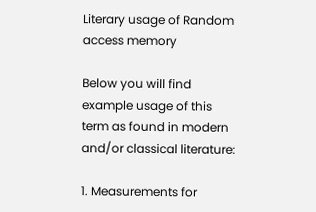Literary usage of Random access memory

Below you will find example usage of this term as found in modern and/or classical literature:

1. Measurements for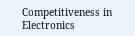Competitiveness in Electronics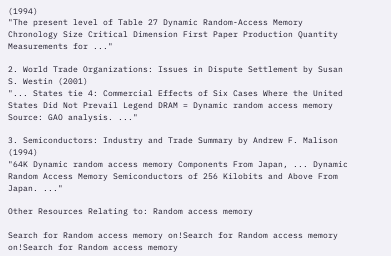(1994)
"The present level of Table 27 Dynamic Random-Access Memory Chronology Size Critical Dimension First Paper Production Quantity Measurements for ..."

2. World Trade Organizations: Issues in Dispute Settlement by Susan S. Westin (2001)
"... States tie 4: Commercial Effects of Six Cases Where the United States Did Not Prevail Legend DRAM = Dynamic random access memory Source: GAO analysis. ..."

3. Semiconductors: Industry and Trade Summary by Andrew F. Malison (1994)
"64K Dynamic random access memory Components From Japan, ... Dynamic Random Access Memory Semiconductors of 256 Kilobits and Above From Japan. ..."

Other Resources Relating to: Random access memory

Search for Random access memory on!Search for Random access memory on!Search for Random access memory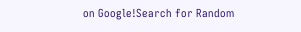on Google!Search for Random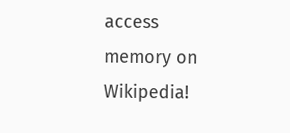access memory on Wikipedia!